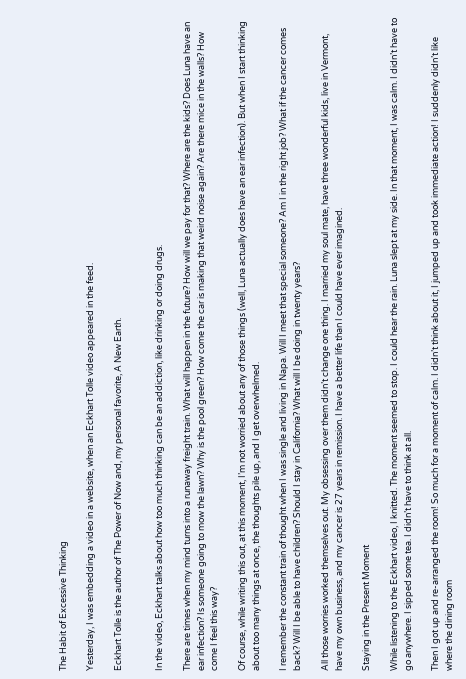The Habit of Excessive Thinking

Yesterday, I was embedding a video in a website, when an Eckhart Tolle video appeared in the feed.

Eckhart Tolle is the author of The Power of Now and, my personal favorite, A New Earth.


In the video, Eckhart talks about how too much thinking can be an addiction, like drinking or doing drugs.

There are times when my mind turns into a runaway freight train. What will happen in the future? How will we pay for that? Where are the kids? Does Luna have an ear infection? Is someone going to mow the lawn? Why is the pool green? How come the car is making that weird noise again? Are there mice in the walls? How come I feel this way?

Of course, while writing this out, at this moment, I’m not worried about any of those things (well, Luna actually does have an ear infection). But when I start thinking about too many things at once, the thoughts pile up, and I get overwhelmed.

I remember the constant train of thought when I was single and living in Napa. Will I meet that special someone? Am I in the right job? What if the cancer comes back? Will I be able to have children? Should I stay in California? What will I be doing in twenty years?

All those worries worked themselves out. My obsessing over them didn’t change one thing. I married my soul mate, have three wonderful kids, live in Vermont, have my own business, and my cancer is 27 years in remission. I have a better life than I could have ever imagined.

Staying in the Present Moment

While listening to the Eckhart video, I knitted. The moment seemed to stop. I could hear the rain. Luna slept at my side. In that moment, I was calm. I didn’t have to go anywhere. I sipped some tea. I didn’t have to think at all.

Then I got up and re-arranged the room! So much for a moment of calm. I didn’t think about it, I jumped up and took immediate action! I suddenly didn’t like where the dining room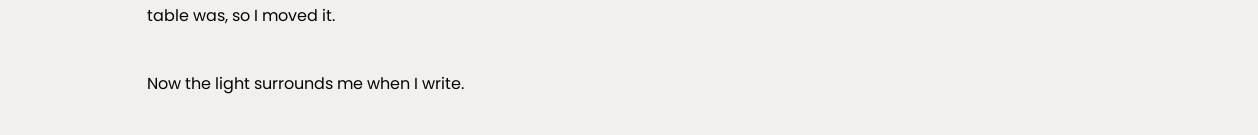table was, so I moved it.

Now the light surrounds me when I write.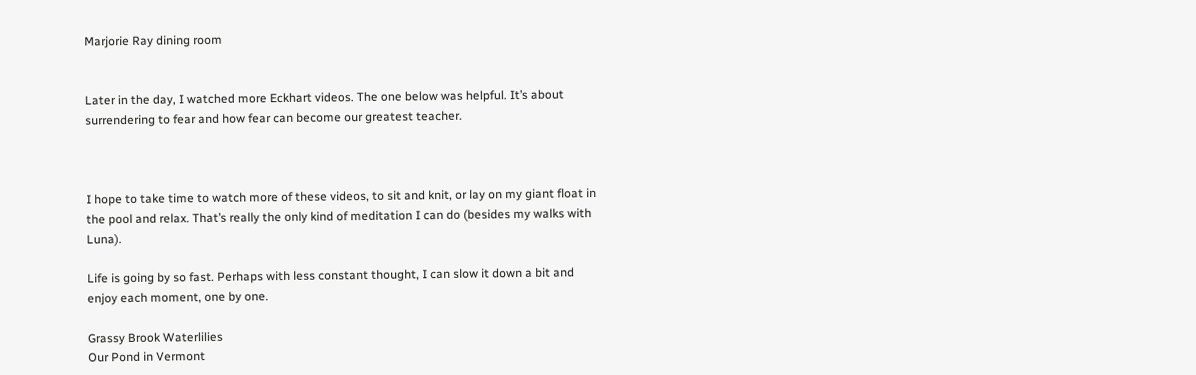Marjorie Ray dining room


Later in the day, I watched more Eckhart videos. The one below was helpful. It’s about surrendering to fear and how fear can become our greatest teacher.



I hope to take time to watch more of these videos, to sit and knit, or lay on my giant float in the pool and relax. That’s really the only kind of meditation I can do (besides my walks with Luna).

Life is going by so fast. Perhaps with less constant thought, I can slow it down a bit and enjoy each moment, one by one.

Grassy Brook Waterlilies
Our Pond in Vermont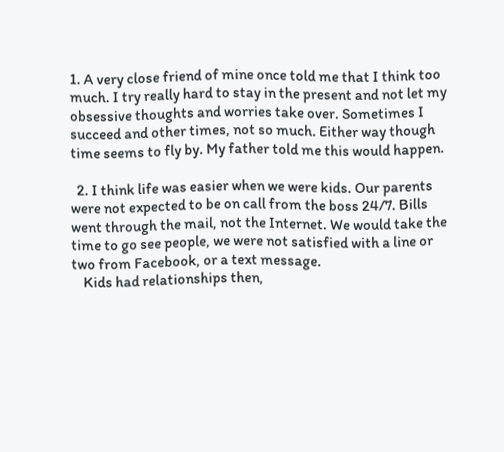1. A very close friend of mine once told me that I think too much. I try really hard to stay in the present and not let my obsessive thoughts and worries take over. Sometimes I succeed and other times, not so much. Either way though time seems to fly by. My father told me this would happen.

  2. I think life was easier when we were kids. Our parents were not expected to be on call from the boss 24/7. Bills went through the mail, not the Internet. We would take the time to go see people, we were not satisfied with a line or two from Facebook, or a text message.
    Kids had relationships then,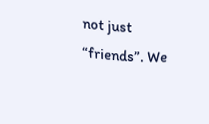not just “friends”. We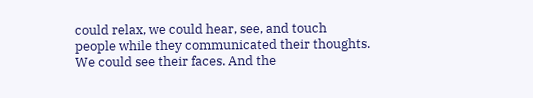could relax, we could hear, see, and touch people while they communicated their thoughts. We could see their faces. And the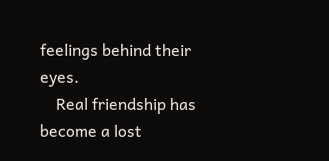feelings behind their eyes.
    Real friendship has become a lost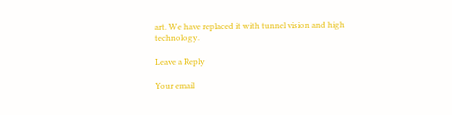art. We have replaced it with tunnel vision and high technology.

Leave a Reply

Your email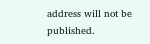address will not be published.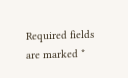Required fields are marked *